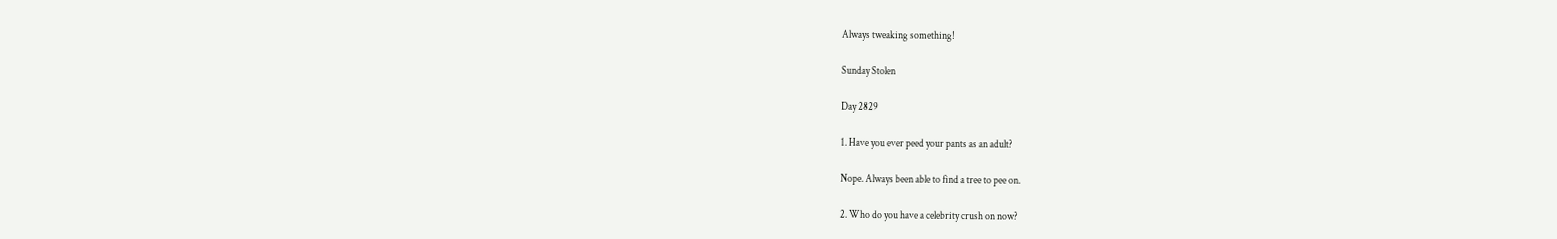Always tweaking something!

Sunday Stolen

Day 2829

1. Have you ever peed your pants as an adult?

Nope. Always been able to find a tree to pee on.

2. Who do you have a celebrity crush on now?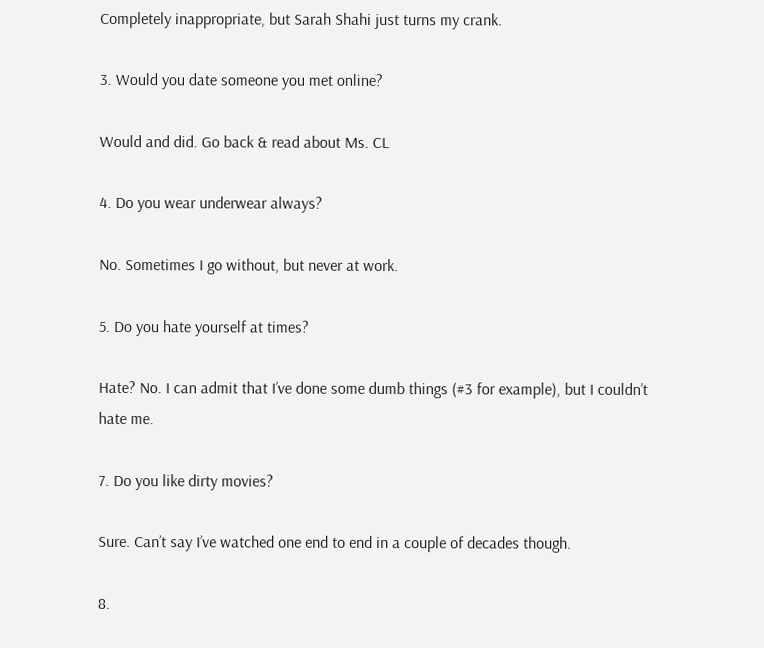Completely inappropriate, but Sarah Shahi just turns my crank.

3. Would you date someone you met online?

Would and did. Go back & read about Ms. CL

4. Do you wear underwear always?

No. Sometimes I go without, but never at work.

5. Do you hate yourself at times?

Hate? No. I can admit that I’ve done some dumb things (#3 for example), but I couldn’t hate me.

7. Do you like dirty movies?

Sure. Can’t say I’ve watched one end to end in a couple of decades though.

8.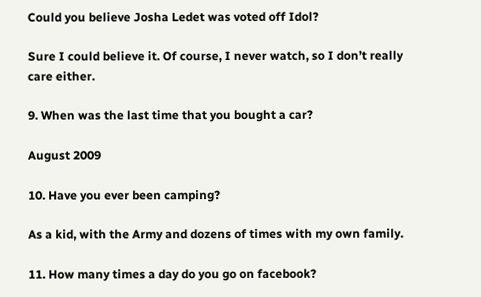Could you believe Josha Ledet was voted off Idol?

Sure I could believe it. Of course, I never watch, so I don’t really care either.

9. When was the last time that you bought a car?

August 2009

10. Have you ever been camping?

As a kid, with the Army and dozens of times with my own family.

11. How many times a day do you go on facebook?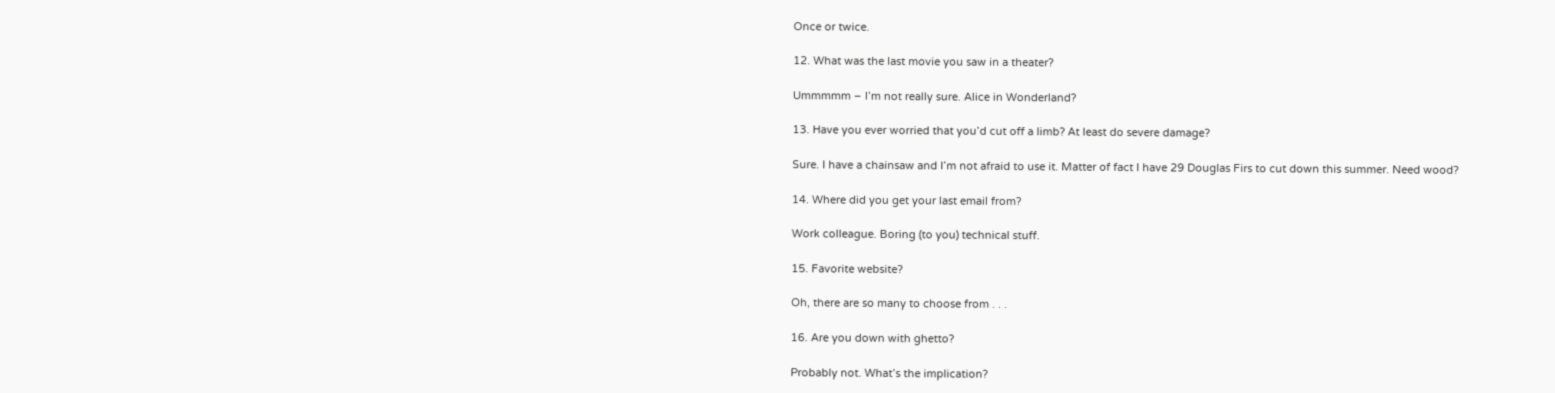Once or twice.

12. What was the last movie you saw in a theater?

Ummmmm – I’m not really sure. Alice in Wonderland?

13. Have you ever worried that you’d cut off a limb? At least do severe damage?

Sure. I have a chainsaw and I’m not afraid to use it. Matter of fact I have 29 Douglas Firs to cut down this summer. Need wood?

14. Where did you get your last email from?

Work colleague. Boring (to you) technical stuff.

15. Favorite website?

Oh, there are so many to choose from . . .

16. Are you down with ghetto?

Probably not. What’s the implication?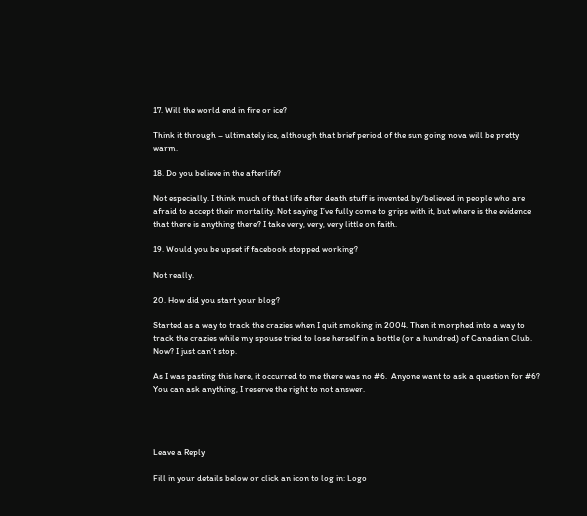17. Will the world end in fire or ice?

Think it through – ultimately ice, although that brief period of the sun going nova will be pretty warm.

18. Do you believe in the afterlife?

Not especially. I think much of that life after death stuff is invented by/believed in people who are afraid to accept their mortality. Not saying I’ve fully come to grips with it, but where is the evidence that there is anything there? I take very, very, very little on faith.

19. Would you be upset if facebook stopped working?

Not really.

20. How did you start your blog?

Started as a way to track the crazies when I quit smoking in 2004. Then it morphed into a way to track the crazies while my spouse tried to lose herself in a bottle (or a hundred) of Canadian Club. Now? I just can’t stop.

As I was pasting this here, it occurred to me there was no #6.  Anyone want to ask a question for #6?  You can ask anything, I reserve the right to not answer.




Leave a Reply

Fill in your details below or click an icon to log in: Logo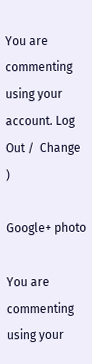You are commenting using your account. Log Out /  Change )

Google+ photo

You are commenting using your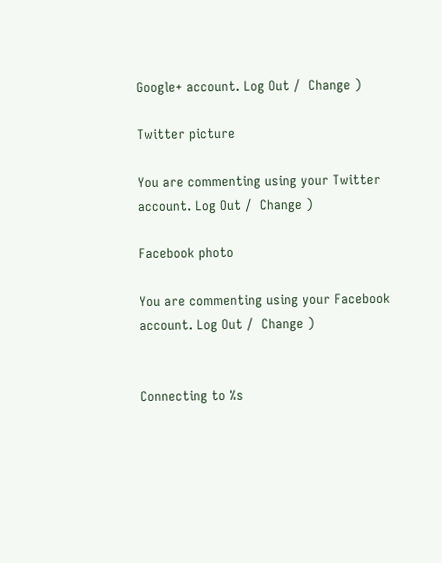Google+ account. Log Out /  Change )

Twitter picture

You are commenting using your Twitter account. Log Out /  Change )

Facebook photo

You are commenting using your Facebook account. Log Out /  Change )


Connecting to %s